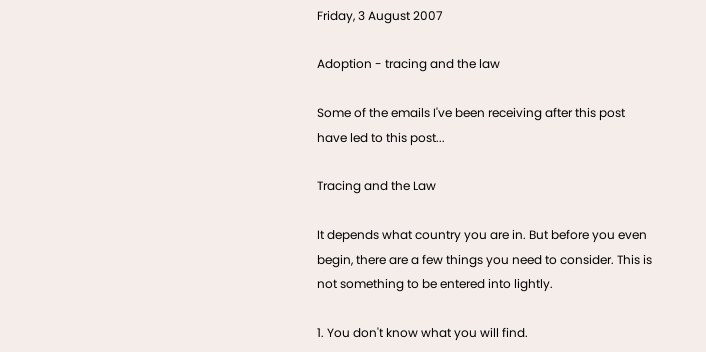Friday, 3 August 2007

Adoption - tracing and the law

Some of the emails I've been receiving after this post have led to this post...

Tracing and the Law

It depends what country you are in. But before you even begin, there are a few things you need to consider. This is not something to be entered into lightly.

1. You don't know what you will find.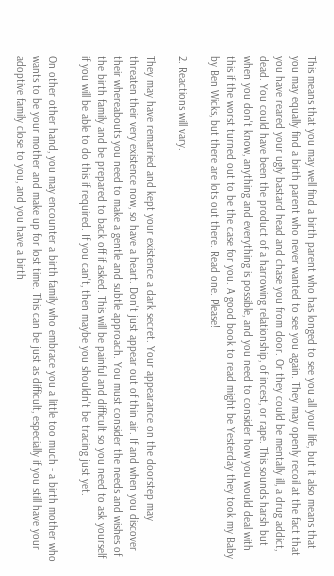This means that you may well find a birth parent who has longed to see you all your life, but it also means that you may equally find a birth parent who never wanted to see you again. They may openly recoil at the fact that you have reared your ugly bastard head and chase you from door. Or they could be mentally ill, a drug addict, dead. You could have been the product of a harrowing relationship, of incest, or rape. This sounds harsh but when you don't know, anything and everything is possible, and you need to consider how you would deal with this if the worst turned out to be the case for you. A good book to read might be Yesterday they took my Baby by Ben Wicks, but there are lots out there. Read one. Please!

2. Reactions will vary.

They may have remarried and kept your existence a dark secret. Your appearance on the doorstep may threaten their very existence now, so have a heart. Don't just appear out of thin air. If and when you discover their whereabouts you need to make a gentle and subtle approach. You must consider the needs and wishes of the birth family and be prepared to back off if asked. This will be painful and difficult so you need to ask yourself if you will be able to do this if required. If you can't, then maybe you shouldn't be tracing just yet.

On other other hand, you may encounter a birth family who embrace you a little too much - a birth mother who wants to be your mother and make up for lost time. This can be just as difficult, especially if you still have your adoptive family close to you, and you have a birth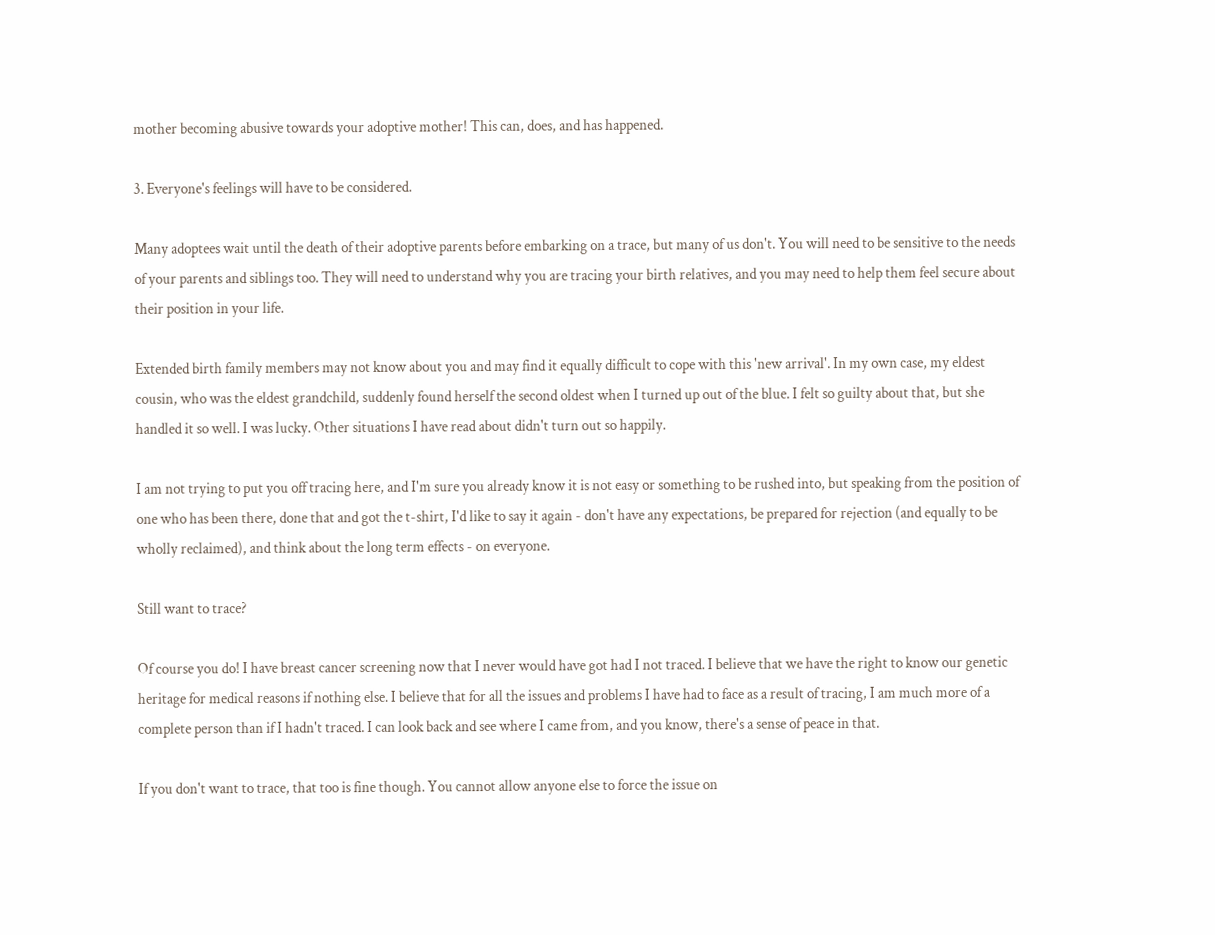mother becoming abusive towards your adoptive mother! This can, does, and has happened.

3. Everyone's feelings will have to be considered.

Many adoptees wait until the death of their adoptive parents before embarking on a trace, but many of us don't. You will need to be sensitive to the needs of your parents and siblings too. They will need to understand why you are tracing your birth relatives, and you may need to help them feel secure about their position in your life.

Extended birth family members may not know about you and may find it equally difficult to cope with this 'new arrival'. In my own case, my eldest cousin, who was the eldest grandchild, suddenly found herself the second oldest when I turned up out of the blue. I felt so guilty about that, but she handled it so well. I was lucky. Other situations I have read about didn't turn out so happily.

I am not trying to put you off tracing here, and I'm sure you already know it is not easy or something to be rushed into, but speaking from the position of one who has been there, done that and got the t-shirt, I'd like to say it again - don't have any expectations, be prepared for rejection (and equally to be wholly reclaimed), and think about the long term effects - on everyone.

Still want to trace?

Of course you do! I have breast cancer screening now that I never would have got had I not traced. I believe that we have the right to know our genetic heritage for medical reasons if nothing else. I believe that for all the issues and problems I have had to face as a result of tracing, I am much more of a complete person than if I hadn't traced. I can look back and see where I came from, and you know, there's a sense of peace in that.

If you don't want to trace, that too is fine though. You cannot allow anyone else to force the issue on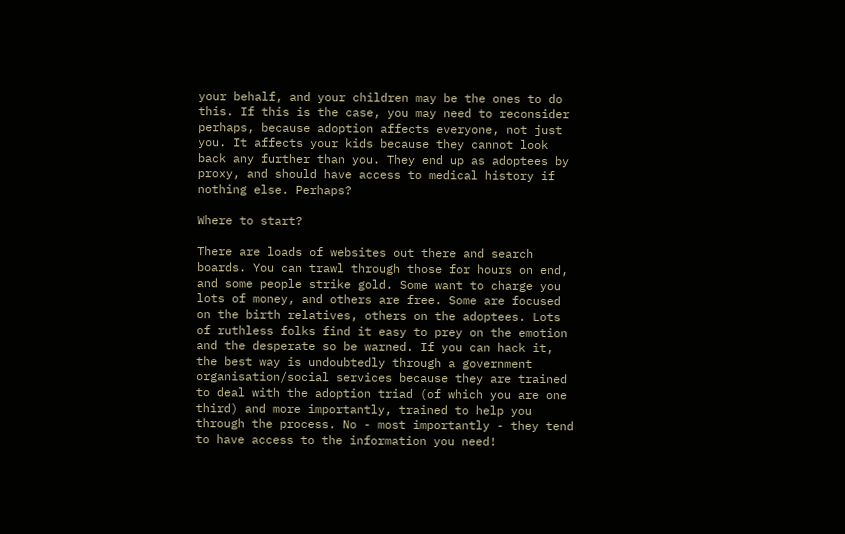your behalf, and your children may be the ones to do this. If this is the case, you may need to reconsider perhaps, because adoption affects everyone, not just you. It affects your kids because they cannot look back any further than you. They end up as adoptees by proxy, and should have access to medical history if nothing else. Perhaps?

Where to start?

There are loads of websites out there and search boards. You can trawl through those for hours on end, and some people strike gold. Some want to charge you lots of money, and others are free. Some are focused on the birth relatives, others on the adoptees. Lots of ruthless folks find it easy to prey on the emotion and the desperate so be warned. If you can hack it, the best way is undoubtedly through a government organisation/social services because they are trained to deal with the adoption triad (of which you are one third) and more importantly, trained to help you through the process. No - most importantly - they tend to have access to the information you need!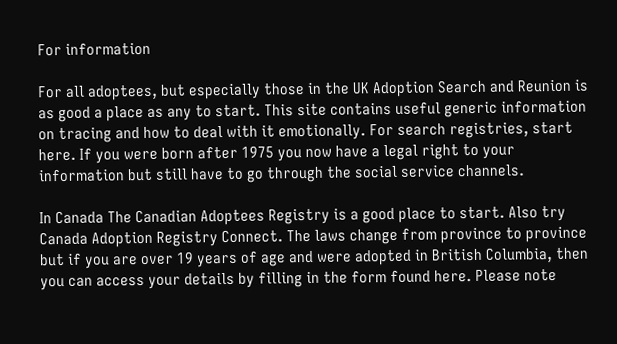For information

For all adoptees, but especially those in the UK Adoption Search and Reunion is as good a place as any to start. This site contains useful generic information on tracing and how to deal with it emotionally. For search registries, start here. If you were born after 1975 you now have a legal right to your information but still have to go through the social service channels.

In Canada The Canadian Adoptees Registry is a good place to start. Also try Canada Adoption Registry Connect. The laws change from province to province but if you are over 19 years of age and were adopted in British Columbia, then you can access your details by filling in the form found here. Please note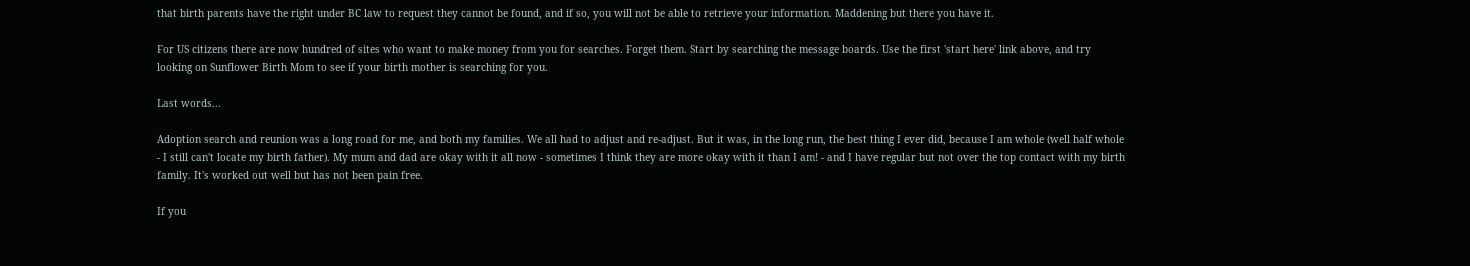that birth parents have the right under BC law to request they cannot be found, and if so, you will not be able to retrieve your information. Maddening but there you have it.

For US citizens there are now hundred of sites who want to make money from you for searches. Forget them. Start by searching the message boards. Use the first 'start here' link above, and try looking on Sunflower Birth Mom to see if your birth mother is searching for you.

Last words...

Adoption search and reunion was a long road for me, and both my families. We all had to adjust and re-adjust. But it was, in the long run, the best thing I ever did, because I am whole (well half whole - I still can't locate my birth father). My mum and dad are okay with it all now - sometimes I think they are more okay with it than I am! - and I have regular but not over the top contact with my birth family. It's worked out well but has not been pain free.

If you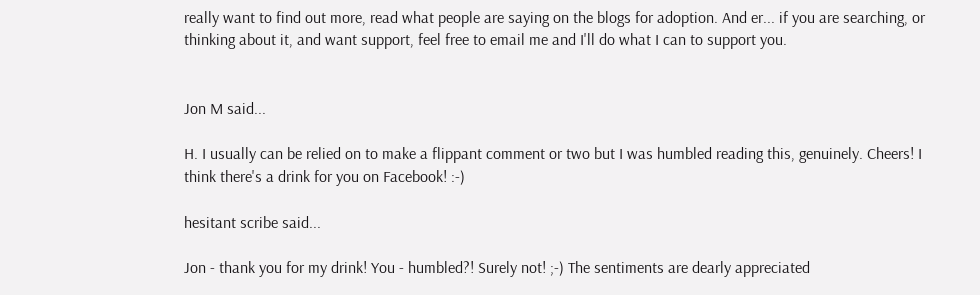really want to find out more, read what people are saying on the blogs for adoption. And er... if you are searching, or thinking about it, and want support, feel free to email me and I'll do what I can to support you.


Jon M said...

H. I usually can be relied on to make a flippant comment or two but I was humbled reading this, genuinely. Cheers! I think there's a drink for you on Facebook! :-)

hesitant scribe said...

Jon - thank you for my drink! You - humbled?! Surely not! ;-) The sentiments are dearly appreciated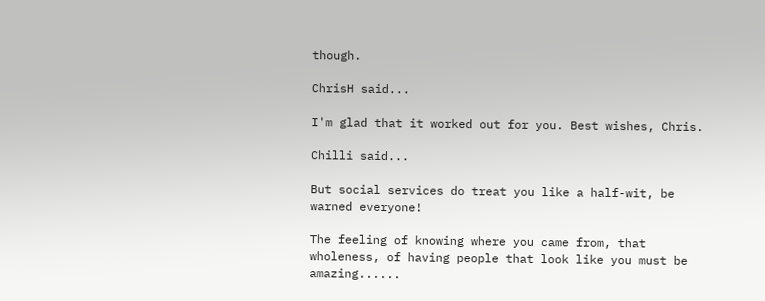though.

ChrisH said...

I'm glad that it worked out for you. Best wishes, Chris.

Chilli said...

But social services do treat you like a half-wit, be warned everyone!

The feeling of knowing where you came from, that wholeness, of having people that look like you must be amazing......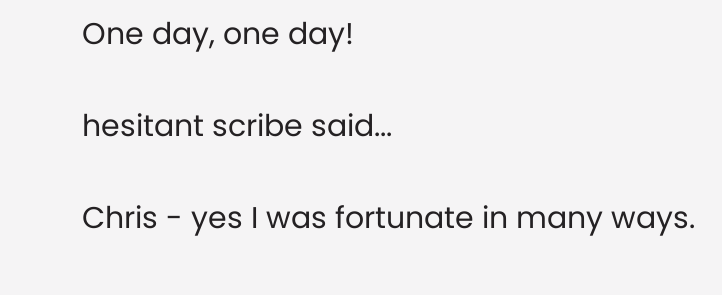One day, one day!

hesitant scribe said...

Chris - yes I was fortunate in many ways.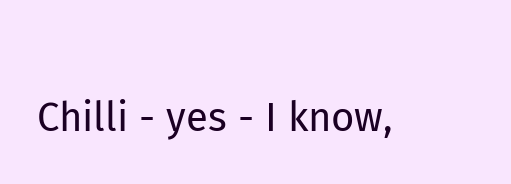Chilli - yes - I know,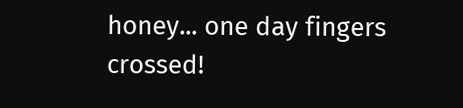honey... one day fingers crossed!